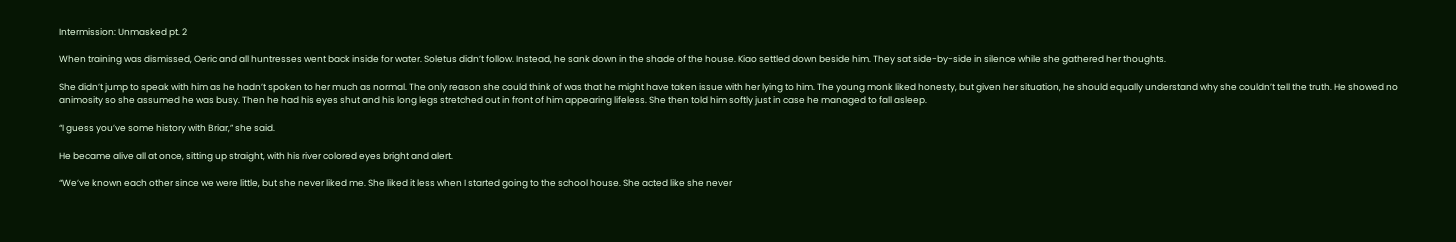Intermission: Unmasked pt. 2

When training was dismissed, Oeric and all huntresses went back inside for water. Soletus didn’t follow. Instead, he sank down in the shade of the house. Kiao settled down beside him. They sat side-by-side in silence while she gathered her thoughts.

She didn’t jump to speak with him as he hadn’t spoken to her much as normal. The only reason she could think of was that he might have taken issue with her lying to him. The young monk liked honesty, but given her situation, he should equally understand why she couldn’t tell the truth. He showed no animosity so she assumed he was busy. Then he had his eyes shut and his long legs stretched out in front of him appearing lifeless. She then told him softly just in case he managed to fall asleep.

“I guess you’ve some history with Briar,” she said.

He became alive all at once, sitting up straight, with his river colored eyes bright and alert.

“We’ve known each other since we were little, but she never liked me. She liked it less when I started going to the school house. She acted like she never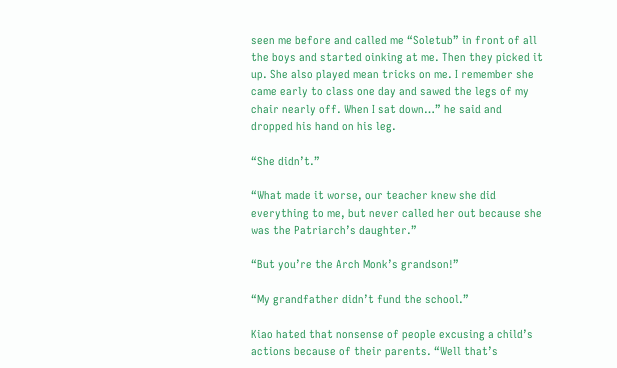seen me before and called me “Soletub” in front of all the boys and started oinking at me. Then they picked it up. She also played mean tricks on me. I remember she came early to class one day and sawed the legs of my chair nearly off. When I sat down…” he said and dropped his hand on his leg.

“She didn’t.”

“What made it worse, our teacher knew she did everything to me, but never called her out because she was the Patriarch’s daughter.”

“But you’re the Arch Monk’s grandson!”

“My grandfather didn’t fund the school.”

Kiao hated that nonsense of people excusing a child’s actions because of their parents. “Well that’s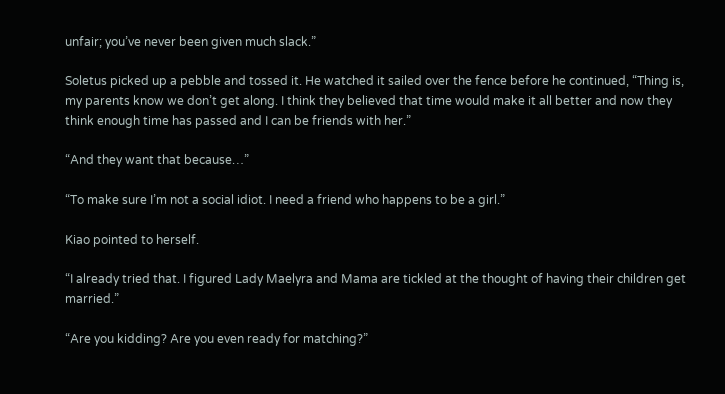unfair; you’ve never been given much slack.”

Soletus picked up a pebble and tossed it. He watched it sailed over the fence before he continued, “Thing is, my parents know we don’t get along. I think they believed that time would make it all better and now they think enough time has passed and I can be friends with her.”

“And they want that because…”

“To make sure I’m not a social idiot. I need a friend who happens to be a girl.”

Kiao pointed to herself.

“I already tried that. I figured Lady Maelyra and Mama are tickled at the thought of having their children get married.”

“Are you kidding? Are you even ready for matching?”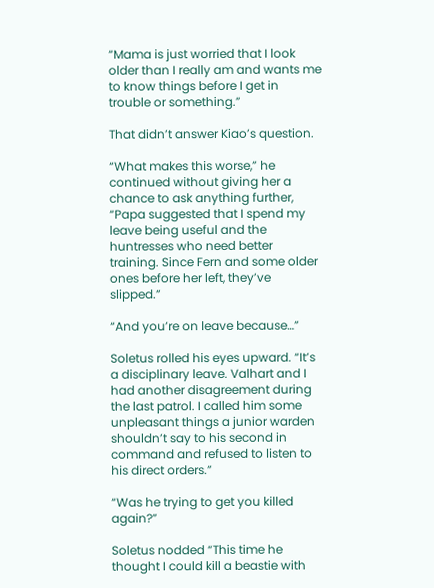“Mama is just worried that I look older than I really am and wants me to know things before I get in trouble or something.”

That didn’t answer Kiao’s question.

“What makes this worse,” he continued without giving her a chance to ask anything further, “Papa suggested that I spend my leave being useful and the huntresses who need better training. Since Fern and some older ones before her left, they’ve slipped.”

“And you’re on leave because…”

Soletus rolled his eyes upward. “It’s a disciplinary leave. Valhart and I had another disagreement during the last patrol. I called him some unpleasant things a junior warden shouldn’t say to his second in command and refused to listen to his direct orders.”

“Was he trying to get you killed again?”

Soletus nodded “This time he thought I could kill a beastie with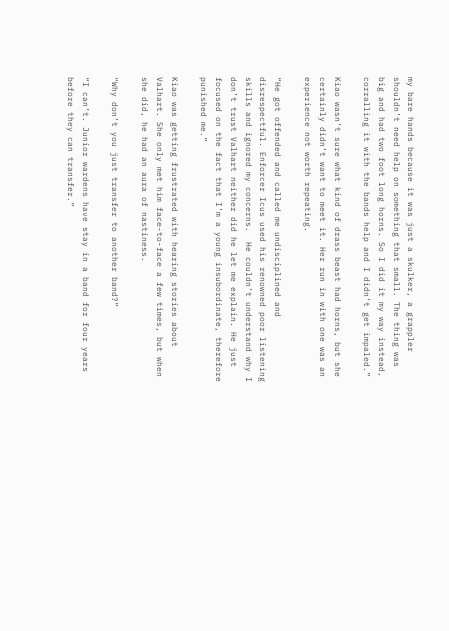my bare hands because it was just a skulker, a grappler shouldn’t need help on something that small. The thing was big and had two foot long horns. So I did it my way instead, corralling it with the bands help and I didn’t get impaled.”

Kiao wasn’t sure what kind of drass beast had horns, but she certainly didn’t want to meet it. Her run in with one was an experience not worth repeating.

“He got offended and called me undisciplined and disrespectful. Enforcer Icus used his renowned poor listening skills and ignored my concerns.  He couldn’t understand why I don’t trust Valhart neither did he let me explain. He just focused on the fact that I’m a young insubordinate, therefore punished me.”

Kiao was getting frustrated with hearing stories about Valhart. She only met him face-to-face a few times, but when she did, he had an aura of nastiness.

“Why don’t you just transfer to another band?”

“I can’t. Junior wardens have stay in a band for four years before they can transfer.”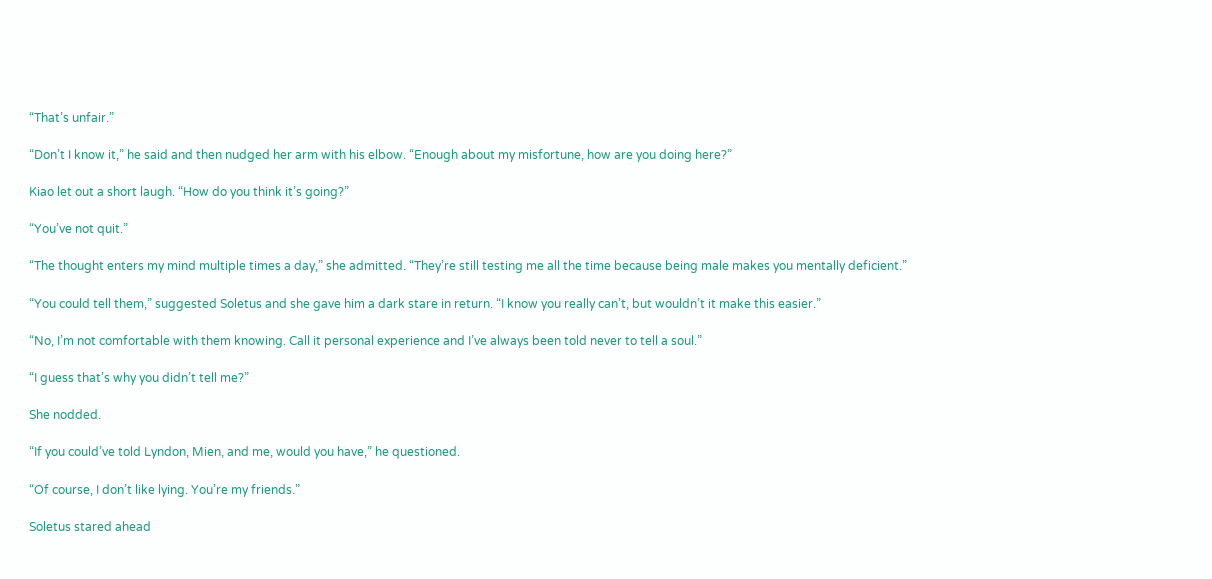“That’s unfair.”

“Don’t I know it,” he said and then nudged her arm with his elbow. “Enough about my misfortune, how are you doing here?”

Kiao let out a short laugh. “How do you think it’s going?”

“You’ve not quit.”

“The thought enters my mind multiple times a day,” she admitted. “They’re still testing me all the time because being male makes you mentally deficient.”

“You could tell them,” suggested Soletus and she gave him a dark stare in return. “I know you really can’t, but wouldn’t it make this easier.”

“No, I’m not comfortable with them knowing. Call it personal experience and I’ve always been told never to tell a soul.”

“I guess that’s why you didn’t tell me?”

She nodded.

“If you could’ve told Lyndon, Mien, and me, would you have,” he questioned.

“Of course, I don’t like lying. You’re my friends.”

Soletus stared ahead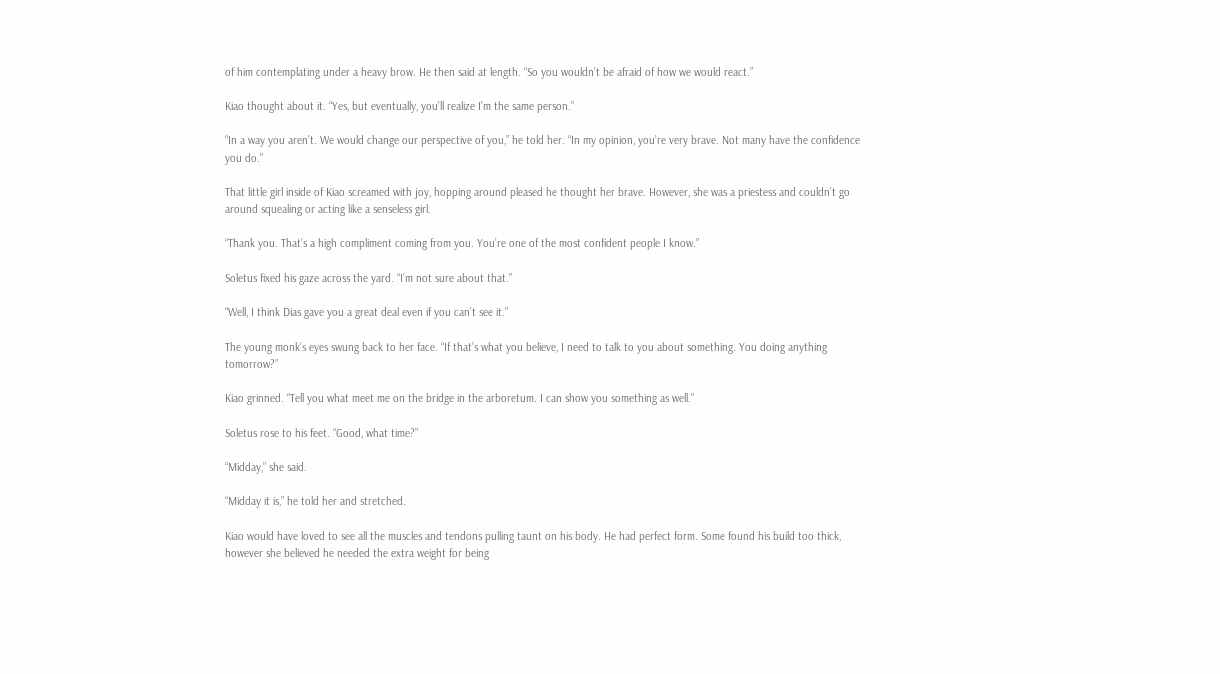of him contemplating under a heavy brow. He then said at length. “So you wouldn’t be afraid of how we would react.”

Kiao thought about it. “Yes, but eventually, you’ll realize I’m the same person.”

“In a way you aren’t. We would change our perspective of you,” he told her. “In my opinion, you’re very brave. Not many have the confidence you do.”

That little girl inside of Kiao screamed with joy, hopping around pleased he thought her brave. However, she was a priestess and couldn’t go around squealing or acting like a senseless girl.

“Thank you. That’s a high compliment coming from you. You’re one of the most confident people I know.”

Soletus fixed his gaze across the yard. “I’m not sure about that.”

“Well, I think Dias gave you a great deal even if you can’t see it.”

The young monk’s eyes swung back to her face. “If that’s what you believe, I need to talk to you about something. You doing anything tomorrow?”

Kiao grinned. “Tell you what meet me on the bridge in the arboretum. I can show you something as well.”

Soletus rose to his feet. “Good, what time?”

“Midday,” she said.

“Midday it is,” he told her and stretched.

Kiao would have loved to see all the muscles and tendons pulling taunt on his body. He had perfect form. Some found his build too thick, however she believed he needed the extra weight for being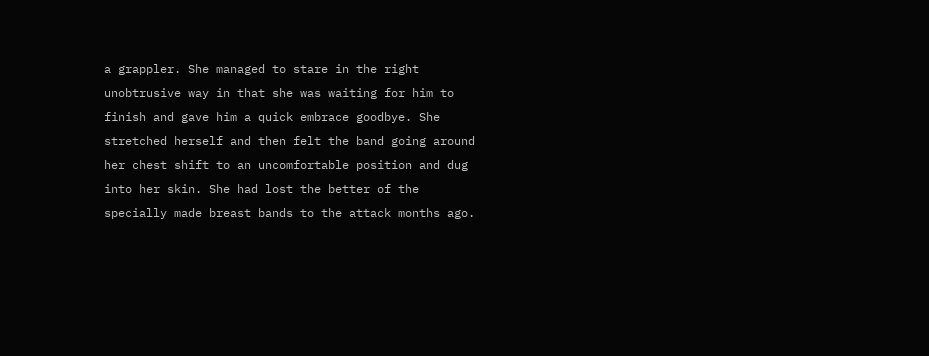a grappler. She managed to stare in the right unobtrusive way in that she was waiting for him to finish and gave him a quick embrace goodbye. She stretched herself and then felt the band going around her chest shift to an uncomfortable position and dug into her skin. She had lost the better of the specially made breast bands to the attack months ago.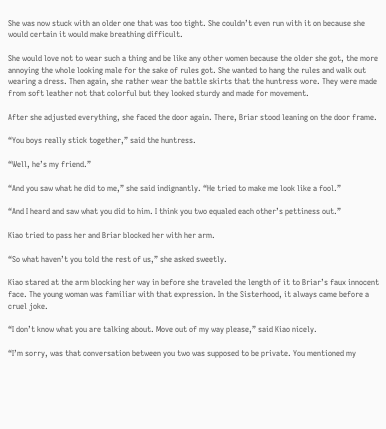She was now stuck with an older one that was too tight. She couldn’t even run with it on because she would certain it would make breathing difficult.

She would love not to wear such a thing and be like any other women because the older she got, the more annoying the whole looking male for the sake of rules got. She wanted to hang the rules and walk out wearing a dress. Then again, she rather wear the battle skirts that the huntress wore. They were made from soft leather not that colorful but they looked sturdy and made for movement.

After she adjusted everything, she faced the door again. There, Briar stood leaning on the door frame.

“You boys really stick together,” said the huntress.

“Well, he’s my friend.”

“And you saw what he did to me,” she said indignantly. “He tried to make me look like a fool.”

“And I heard and saw what you did to him. I think you two equaled each other’s pettiness out.”

Kiao tried to pass her and Briar blocked her with her arm.

“So what haven’t you told the rest of us,” she asked sweetly.

Kiao stared at the arm blocking her way in before she traveled the length of it to Briar’s faux innocent face. The young woman was familiar with that expression. In the Sisterhood, it always came before a cruel joke.

“I don’t know what you are talking about. Move out of my way please,” said Kiao nicely.

“I’m sorry, was that conversation between you two was supposed to be private. You mentioned my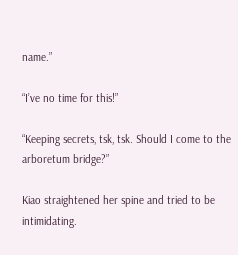name.”

“I’ve no time for this!”

“Keeping secrets, tsk, tsk. Should I come to the arboretum bridge?”

Kiao straightened her spine and tried to be intimidating.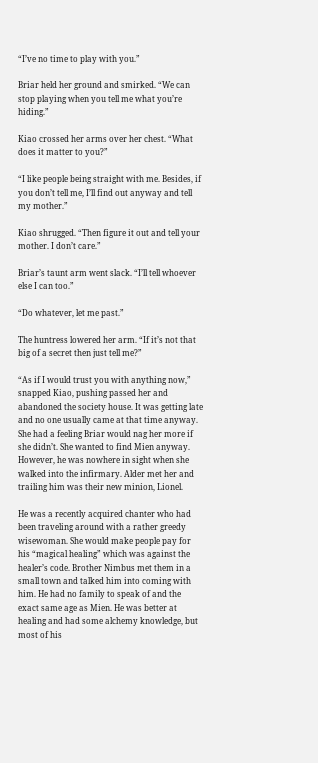“I’ve no time to play with you.”

Briar held her ground and smirked. “We can stop playing when you tell me what you’re hiding.”

Kiao crossed her arms over her chest. “What does it matter to you?”

“I like people being straight with me. Besides, if you don’t tell me, I’ll find out anyway and tell my mother.”

Kiao shrugged. “Then figure it out and tell your mother. I don’t care.”

Briar’s taunt arm went slack. “I’ll tell whoever else I can too.”

“Do whatever, let me past.”

The huntress lowered her arm. “If it’s not that big of a secret then just tell me?”

“As if I would trust you with anything now,” snapped Kiao, pushing passed her and abandoned the society house. It was getting late and no one usually came at that time anyway. She had a feeling Briar would nag her more if she didn’t. She wanted to find Mien anyway. However, he was nowhere in sight when she walked into the infirmary. Alder met her and trailing him was their new minion, Lionel.

He was a recently acquired chanter who had been traveling around with a rather greedy wisewoman. She would make people pay for his “magical healing” which was against the healer’s code. Brother Nimbus met them in a small town and talked him into coming with him. He had no family to speak of and the exact same age as Mien. He was better at healing and had some alchemy knowledge, but most of his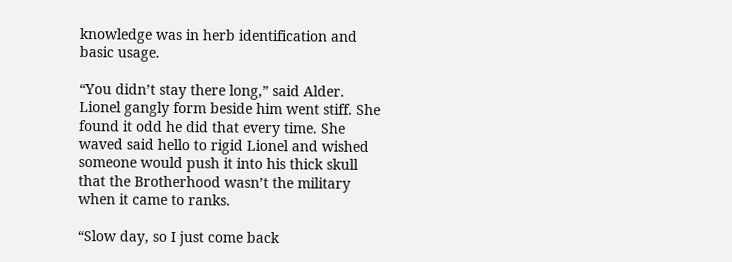knowledge was in herb identification and basic usage.

“You didn’t stay there long,” said Alder. Lionel gangly form beside him went stiff. She found it odd he did that every time. She waved said hello to rigid Lionel and wished someone would push it into his thick skull that the Brotherhood wasn’t the military when it came to ranks.

“Slow day, so I just come back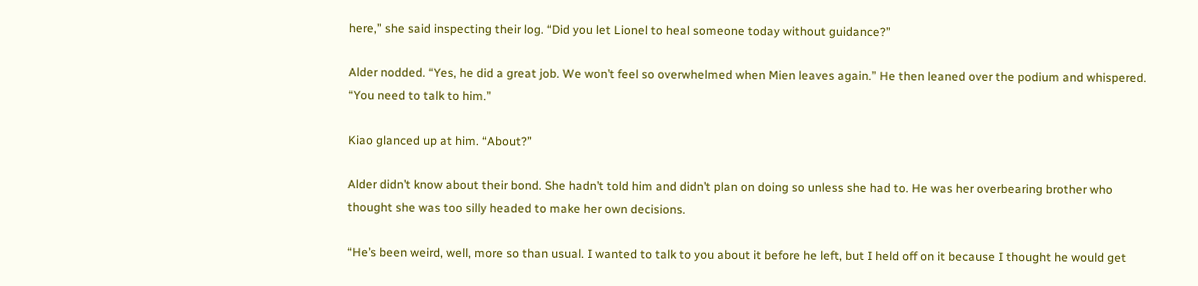here,” she said inspecting their log. “Did you let Lionel to heal someone today without guidance?”

Alder nodded. “Yes, he did a great job. We won’t feel so overwhelmed when Mien leaves again.” He then leaned over the podium and whispered. “You need to talk to him.”

Kiao glanced up at him. “About?”

Alder didn’t know about their bond. She hadn’t told him and didn’t plan on doing so unless she had to. He was her overbearing brother who thought she was too silly headed to make her own decisions.

“He’s been weird, well, more so than usual. I wanted to talk to you about it before he left, but I held off on it because I thought he would get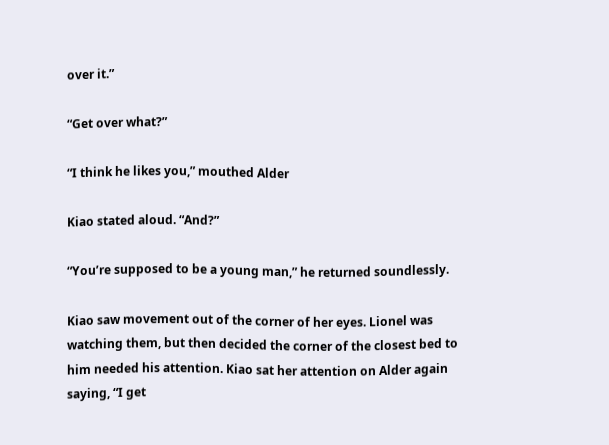over it.”

“Get over what?”

“I think he likes you,” mouthed Alder

Kiao stated aloud. “And?”

“You’re supposed to be a young man,” he returned soundlessly.

Kiao saw movement out of the corner of her eyes. Lionel was watching them, but then decided the corner of the closest bed to him needed his attention. Kiao sat her attention on Alder again saying, “I get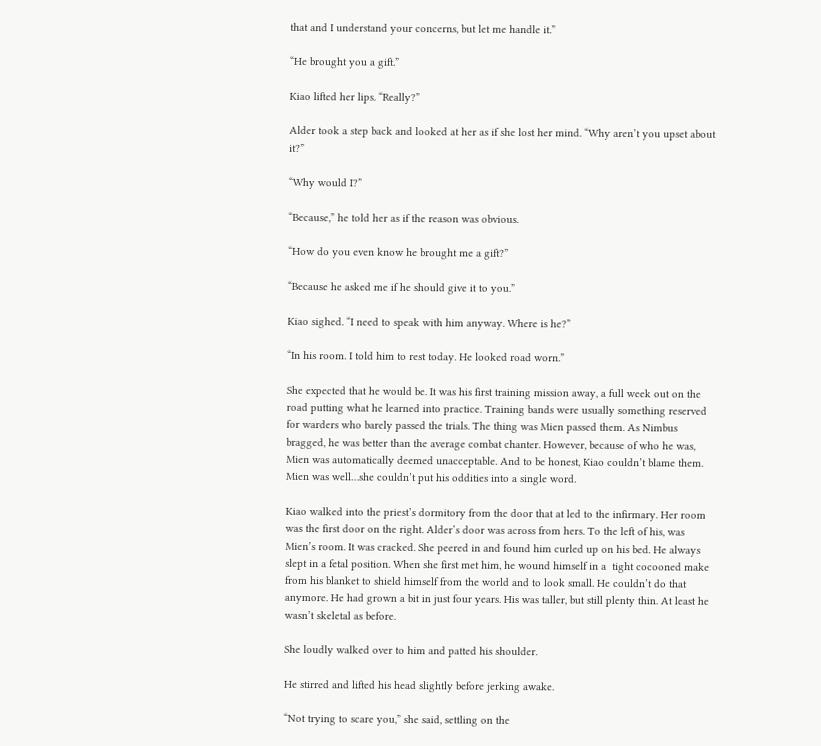that and I understand your concerns, but let me handle it.”

“He brought you a gift.”

Kiao lifted her lips. “Really?”

Alder took a step back and looked at her as if she lost her mind. “Why aren’t you upset about it?”

“Why would I?”

“Because,” he told her as if the reason was obvious.

“How do you even know he brought me a gift?”

“Because he asked me if he should give it to you.”

Kiao sighed. “I need to speak with him anyway. Where is he?”

“In his room. I told him to rest today. He looked road worn.”

She expected that he would be. It was his first training mission away, a full week out on the road putting what he learned into practice. Training bands were usually something reserved for warders who barely passed the trials. The thing was Mien passed them. As Nimbus bragged, he was better than the average combat chanter. However, because of who he was, Mien was automatically deemed unacceptable. And to be honest, Kiao couldn’t blame them. Mien was well…she couldn’t put his oddities into a single word.

Kiao walked into the priest’s dormitory from the door that at led to the infirmary. Her room was the first door on the right. Alder’s door was across from hers. To the left of his, was Mien’s room. It was cracked. She peered in and found him curled up on his bed. He always slept in a fetal position. When she first met him, he wound himself in a  tight cocooned make from his blanket to shield himself from the world and to look small. He couldn’t do that anymore. He had grown a bit in just four years. His was taller, but still plenty thin. At least he wasn’t skeletal as before.

She loudly walked over to him and patted his shoulder.

He stirred and lifted his head slightly before jerking awake.

“Not trying to scare you,” she said, settling on the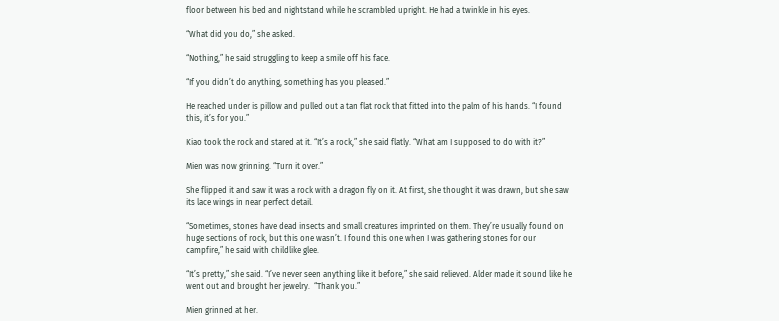floor between his bed and nightstand while he scrambled upright. He had a twinkle in his eyes.

“What did you do,” she asked.

“Nothing,” he said struggling to keep a smile off his face.

“If you didn’t do anything, something has you pleased.”

He reached under is pillow and pulled out a tan flat rock that fitted into the palm of his hands. “I found this, it’s for you.”

Kiao took the rock and stared at it. “It’s a rock,” she said flatly. “What am I supposed to do with it?”

Mien was now grinning. “Turn it over.”

She flipped it and saw it was a rock with a dragon fly on it. At first, she thought it was drawn, but she saw its lace wings in near perfect detail.

“Sometimes, stones have dead insects and small creatures imprinted on them. They’re usually found on huge sections of rock, but this one wasn’t. I found this one when I was gathering stones for our campfire,” he said with childlike glee.

“It’s pretty,” she said. “I’ve never seen anything like it before,” she said relieved. Alder made it sound like he went out and brought her jewelry.  “Thank you.”

Mien grinned at her.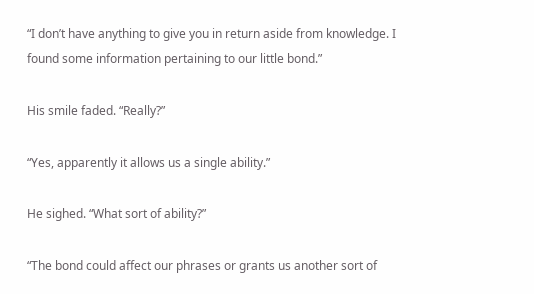“I don’t have anything to give you in return aside from knowledge. I found some information pertaining to our little bond.”

His smile faded. “Really?”

“Yes, apparently it allows us a single ability.”

He sighed. “What sort of ability?”

“The bond could affect our phrases or grants us another sort of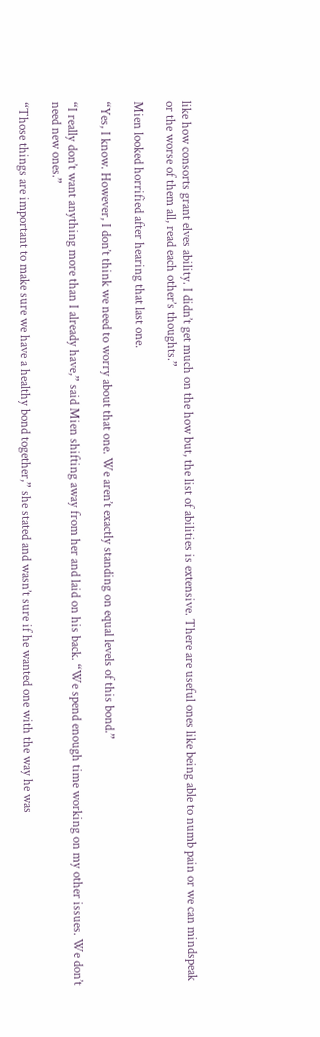like how consorts grant elves ability. I didn’t get much on the how but, the list of abilities is extensive. There are useful ones like being able to numb pain or we can mindspeak or the worse of them all, read each other’s thoughts.”

Mien looked horrified after hearing that last one.

“Yes, I know. However, I don’t think we need to worry about that one. We aren’t exactly standing on equal levels of this bond.”

“I really don’t want anything more than I already have,” said Mien shifting away from her and laid on his back. “We spend enough time working on my other issues. We don’t need new ones.”

“Those things are important to make sure we have a healthy bond together,” she stated and wasn’t sure if he wanted one with the way he was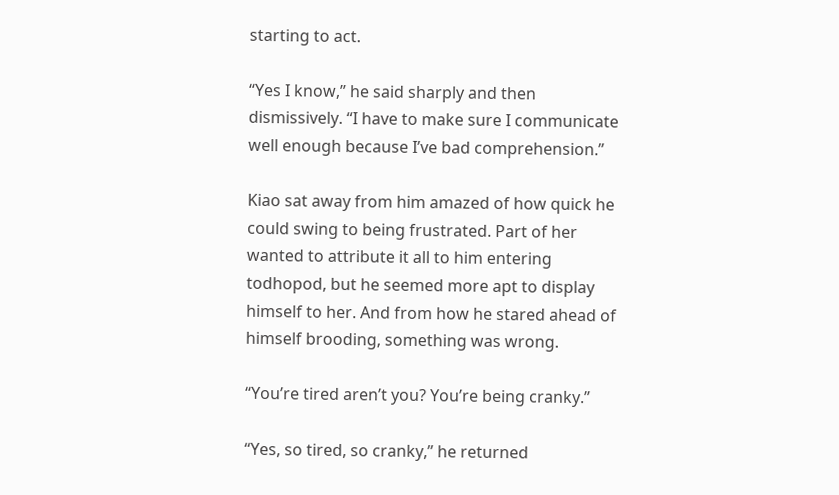starting to act.

“Yes I know,” he said sharply and then dismissively. “I have to make sure I communicate well enough because I’ve bad comprehension.”

Kiao sat away from him amazed of how quick he could swing to being frustrated. Part of her wanted to attribute it all to him entering todhopod, but he seemed more apt to display himself to her. And from how he stared ahead of himself brooding, something was wrong.

“You’re tired aren’t you? You’re being cranky.”

“Yes, so tired, so cranky,” he returned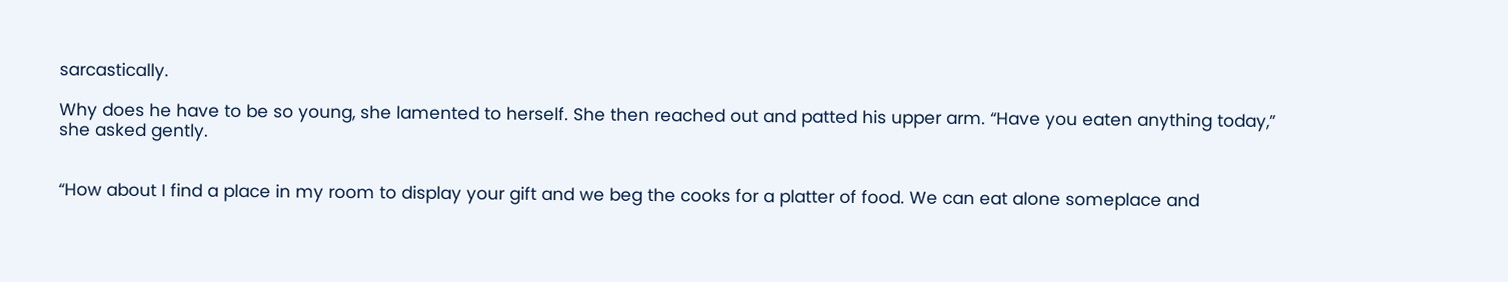sarcastically.

Why does he have to be so young, she lamented to herself. She then reached out and patted his upper arm. “Have you eaten anything today,” she asked gently.


“How about I find a place in my room to display your gift and we beg the cooks for a platter of food. We can eat alone someplace and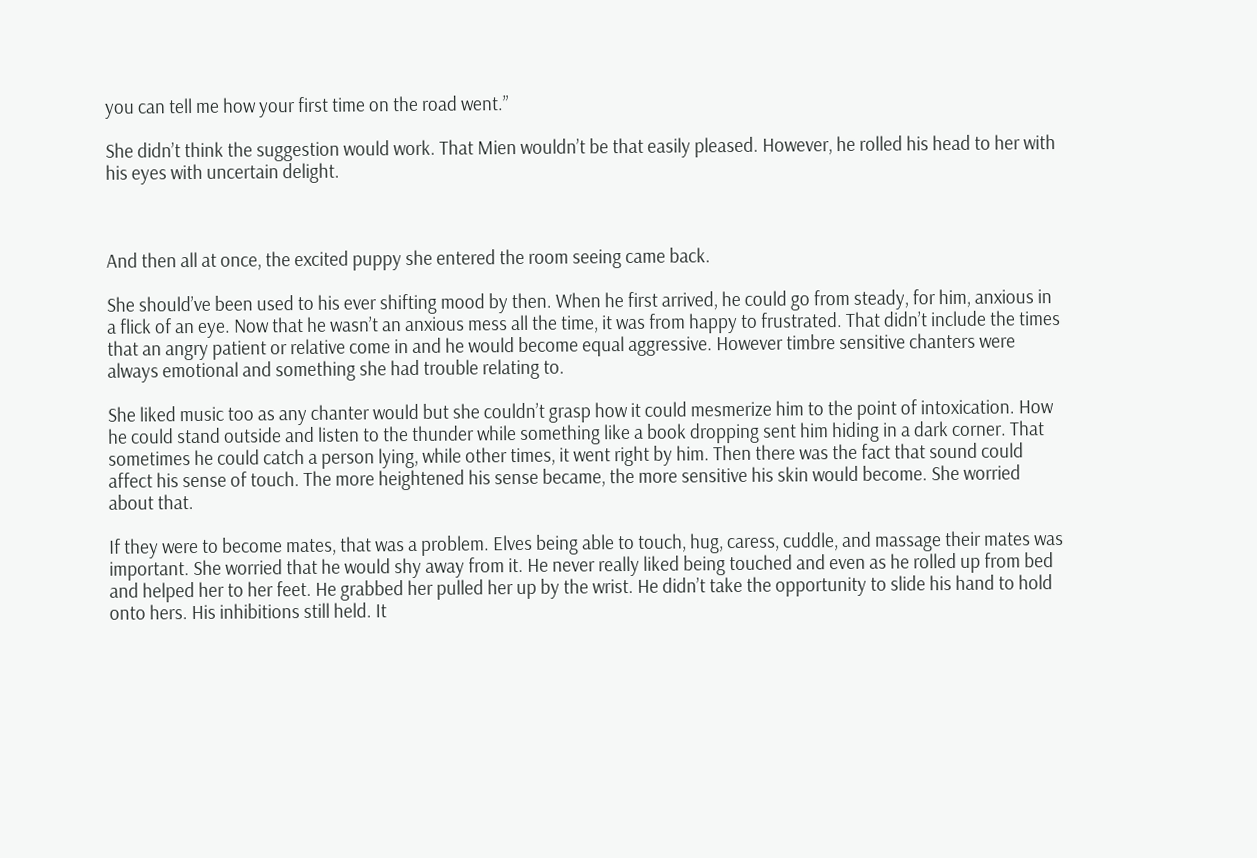you can tell me how your first time on the road went.”

She didn’t think the suggestion would work. That Mien wouldn’t be that easily pleased. However, he rolled his head to her with his eyes with uncertain delight.



And then all at once, the excited puppy she entered the room seeing came back.

She should’ve been used to his ever shifting mood by then. When he first arrived, he could go from steady, for him, anxious in a flick of an eye. Now that he wasn’t an anxious mess all the time, it was from happy to frustrated. That didn’t include the times that an angry patient or relative come in and he would become equal aggressive. However timbre sensitive chanters were always emotional and something she had trouble relating to.

She liked music too as any chanter would but she couldn’t grasp how it could mesmerize him to the point of intoxication. How he could stand outside and listen to the thunder while something like a book dropping sent him hiding in a dark corner. That sometimes he could catch a person lying, while other times, it went right by him. Then there was the fact that sound could affect his sense of touch. The more heightened his sense became, the more sensitive his skin would become. She worried about that.

If they were to become mates, that was a problem. Elves being able to touch, hug, caress, cuddle, and massage their mates was important. She worried that he would shy away from it. He never really liked being touched and even as he rolled up from bed and helped her to her feet. He grabbed her pulled her up by the wrist. He didn’t take the opportunity to slide his hand to hold onto hers. His inhibitions still held. It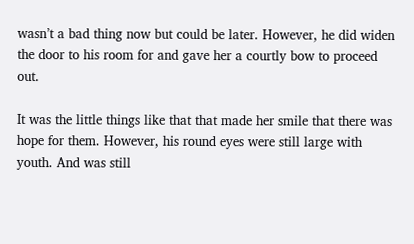wasn’t a bad thing now but could be later. However, he did widen the door to his room for and gave her a courtly bow to proceed out.

It was the little things like that that made her smile that there was hope for them. However, his round eyes were still large with youth. And was still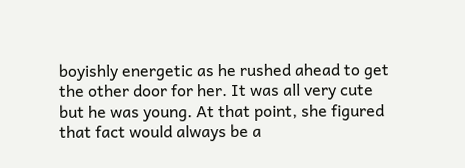boyishly energetic as he rushed ahead to get the other door for her. It was all very cute but he was young. At that point, she figured that fact would always be a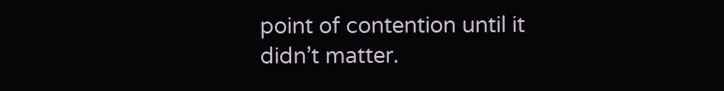point of contention until it didn’t matter.